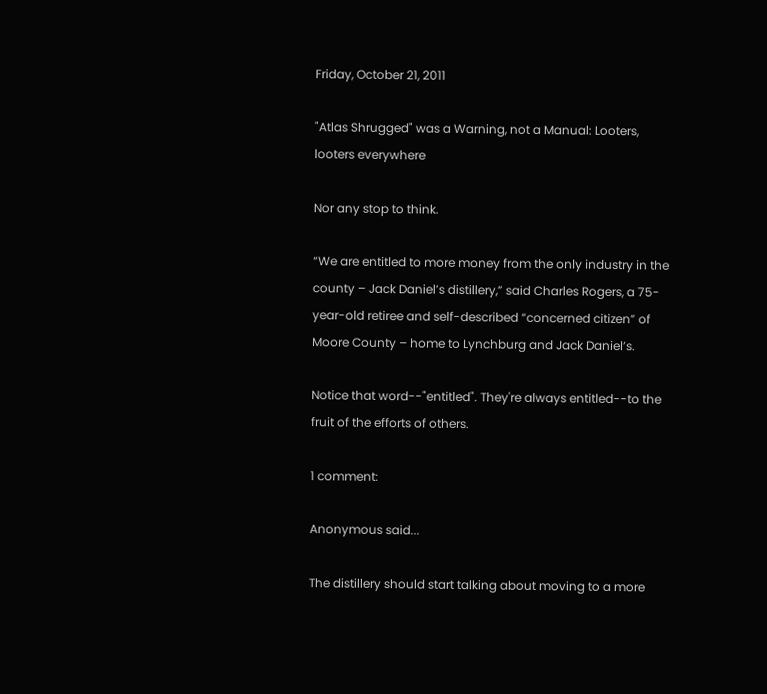Friday, October 21, 2011

"Atlas Shrugged" was a Warning, not a Manual: Looters, looters everywhere

Nor any stop to think.

“We are entitled to more money from the only industry in the county – Jack Daniel’s distillery,” said Charles Rogers, a 75-year-old retiree and self-described “concerned citizen” of Moore County – home to Lynchburg and Jack Daniel’s.

Notice that word--"entitled". They're always entitled--to the fruit of the efforts of others.

1 comment:

Anonymous said...

The distillery should start talking about moving to a more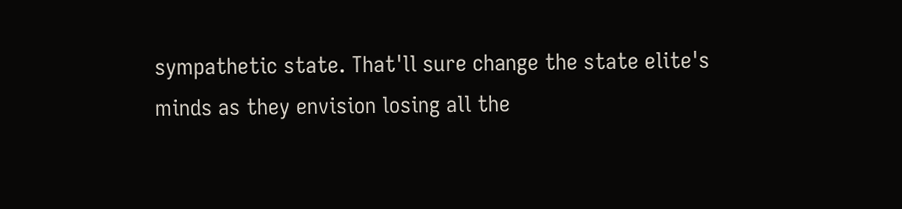sympathetic state. That'll sure change the state elite's minds as they envision losing all the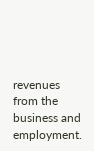revenues from the business and employment.